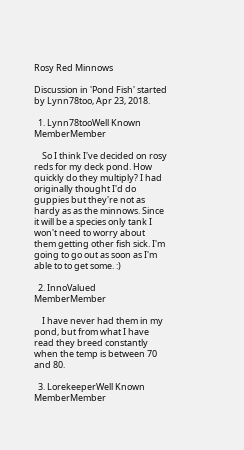Rosy Red Minnows

Discussion in 'Pond Fish' started by Lynn78too, Apr 23, 2018.

  1. Lynn78tooWell Known MemberMember

    So I think I've decided on rosy reds for my deck pond. How quickly do they multiply? I had originally thought I'd do guppies but they're not as hardy as as the minnows. Since it will be a species only tank I won't need to worry about them getting other fish sick. I'm going to go out as soon as I'm able to to get some. :)

  2. InnoValued MemberMember

    I have never had them in my pond, but from what I have read they breed constantly when the temp is between 70 and 80.

  3. LorekeeperWell Known MemberMember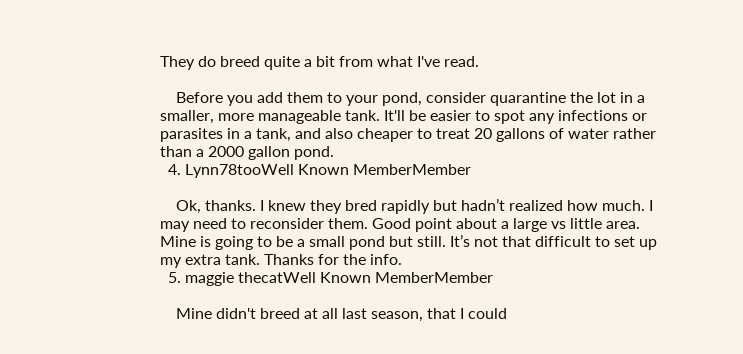They do breed quite a bit from what I've read.

    Before you add them to your pond, consider quarantine the lot in a smaller, more manageable tank. It'll be easier to spot any infections or parasites in a tank, and also cheaper to treat 20 gallons of water rather than a 2000 gallon pond.
  4. Lynn78tooWell Known MemberMember

    Ok, thanks. I knew they bred rapidly but hadn’t realized how much. I may need to reconsider them. Good point about a large vs little area. Mine is going to be a small pond but still. It’s not that difficult to set up my extra tank. Thanks for the info.
  5. maggie thecatWell Known MemberMember

    Mine didn't breed at all last season, that I could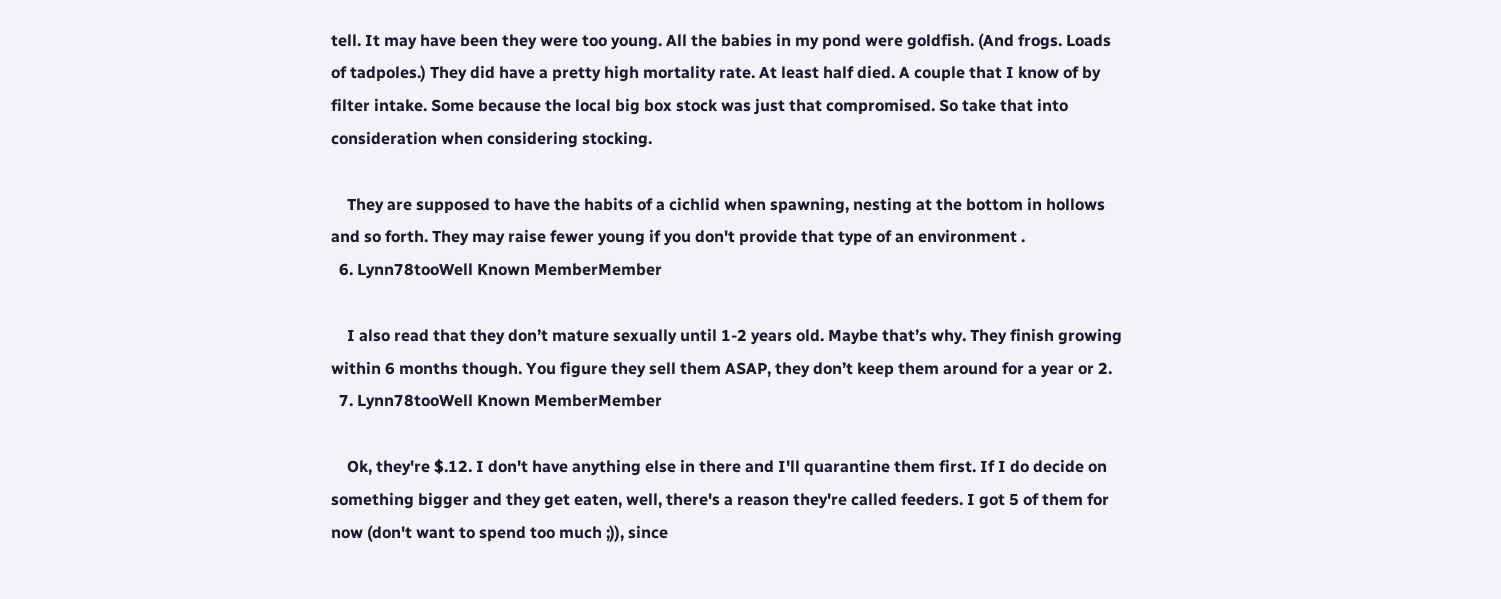tell. It may have been they were too young. All the babies in my pond were goldfish. (And frogs. Loads of tadpoles.) They did have a pretty high mortality rate. At least half died. A couple that I know of by filter intake. Some because the local big box stock was just that compromised. So take that into consideration when considering stocking.

    They are supposed to have the habits of a cichlid when spawning, nesting at the bottom in hollows and so forth. They may raise fewer young if you don't provide that type of an environment .
  6. Lynn78tooWell Known MemberMember

    I also read that they don’t mature sexually until 1-2 years old. Maybe that’s why. They finish growing within 6 months though. You figure they sell them ASAP, they don’t keep them around for a year or 2.
  7. Lynn78tooWell Known MemberMember

    Ok, they're $.12. I don't have anything else in there and I'll quarantine them first. If I do decide on something bigger and they get eaten, well, there's a reason they're called feeders. I got 5 of them for now (don't want to spend too much ;)), since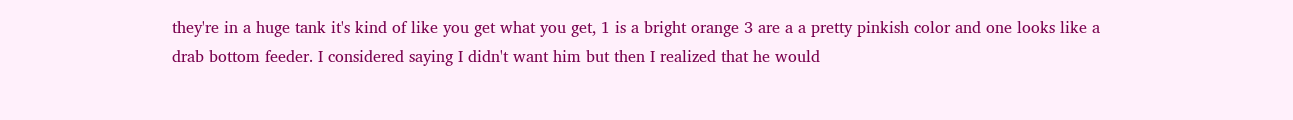they're in a huge tank it's kind of like you get what you get, 1 is a bright orange 3 are a a pretty pinkish color and one looks like a drab bottom feeder. I considered saying I didn't want him but then I realized that he would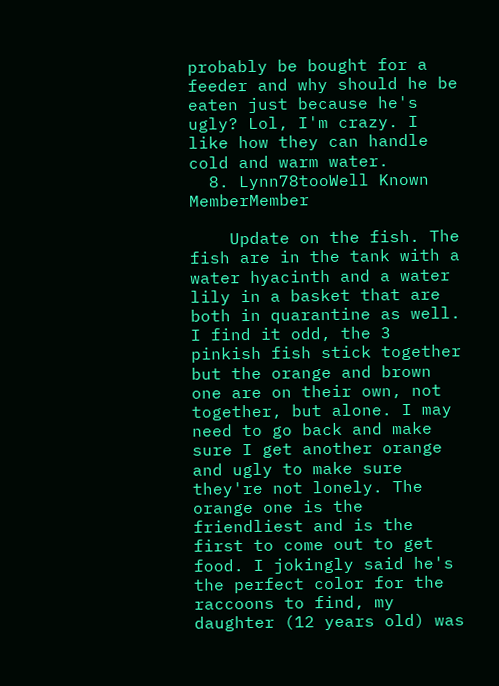probably be bought for a feeder and why should he be eaten just because he's ugly? Lol, I'm crazy. I like how they can handle cold and warm water.
  8. Lynn78tooWell Known MemberMember

    Update on the fish. The fish are in the tank with a water hyacinth and a water lily in a basket that are both in quarantine as well. I find it odd, the 3 pinkish fish stick together but the orange and brown one are on their own, not together, but alone. I may need to go back and make sure I get another orange and ugly to make sure they're not lonely. The orange one is the friendliest and is the first to come out to get food. I jokingly said he's the perfect color for the raccoons to find, my daughter (12 years old) was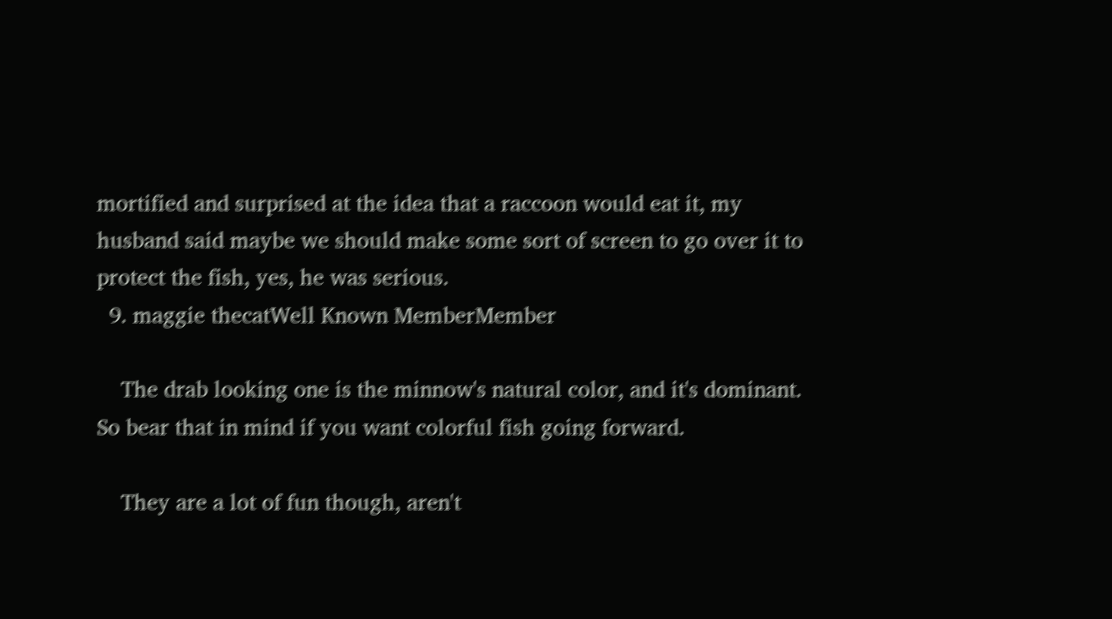mortified and surprised at the idea that a raccoon would eat it, my husband said maybe we should make some sort of screen to go over it to protect the fish, yes, he was serious.
  9. maggie thecatWell Known MemberMember

    The drab looking one is the minnow's natural color, and it's dominant. So bear that in mind if you want colorful fish going forward.

    They are a lot of fun though, aren't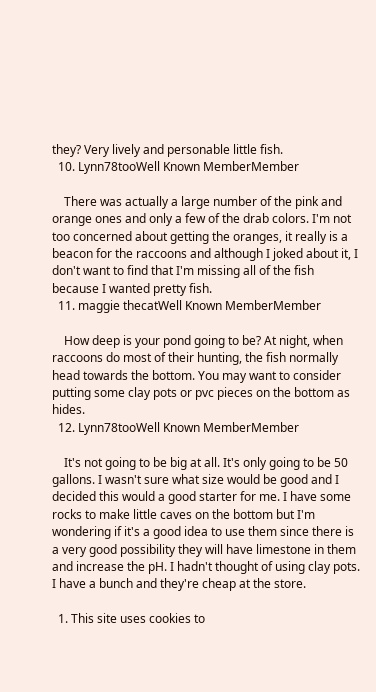they? Very lively and personable little fish.
  10. Lynn78tooWell Known MemberMember

    There was actually a large number of the pink and orange ones and only a few of the drab colors. I'm not too concerned about getting the oranges, it really is a beacon for the raccoons and although I joked about it, I don't want to find that I'm missing all of the fish because I wanted pretty fish.
  11. maggie thecatWell Known MemberMember

    How deep is your pond going to be? At night, when raccoons do most of their hunting, the fish normally head towards the bottom. You may want to consider putting some clay pots or pvc pieces on the bottom as hides.
  12. Lynn78tooWell Known MemberMember

    It's not going to be big at all. It's only going to be 50 gallons. I wasn't sure what size would be good and I decided this would a good starter for me. I have some rocks to make little caves on the bottom but I'm wondering if it's a good idea to use them since there is a very good possibility they will have limestone in them and increase the pH. I hadn't thought of using clay pots. I have a bunch and they're cheap at the store.

  1. This site uses cookies to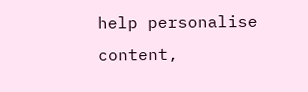help personalise content,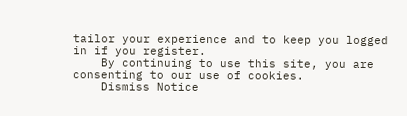tailor your experience and to keep you logged in if you register.
    By continuing to use this site, you are consenting to our use of cookies.
    Dismiss Notice